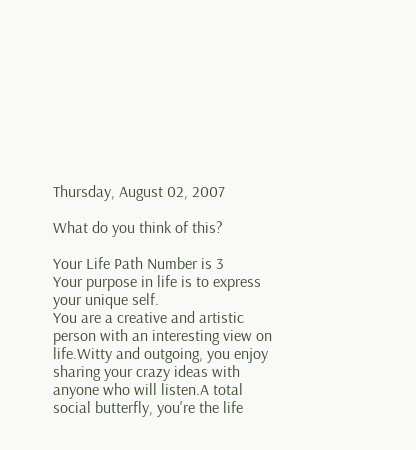Thursday, August 02, 2007

What do you think of this?

Your Life Path Number is 3
Your purpose in life is to express your unique self.
You are a creative and artistic person with an interesting view on life.Witty and outgoing, you enjoy sharing your crazy ideas with anyone who will listen.A total social butterfly, you're the life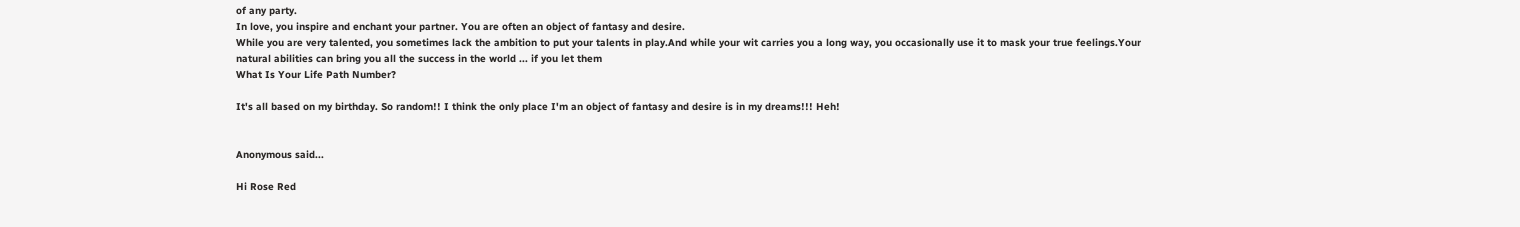of any party.
In love, you inspire and enchant your partner. You are often an object of fantasy and desire.
While you are very talented, you sometimes lack the ambition to put your talents in play.And while your wit carries you a long way, you occasionally use it to mask your true feelings.Your natural abilities can bring you all the success in the world ... if you let them
What Is Your Life Path Number?

It's all based on my birthday. So random!! I think the only place I'm an object of fantasy and desire is in my dreams!!! Heh!


Anonymous said...

Hi Rose Red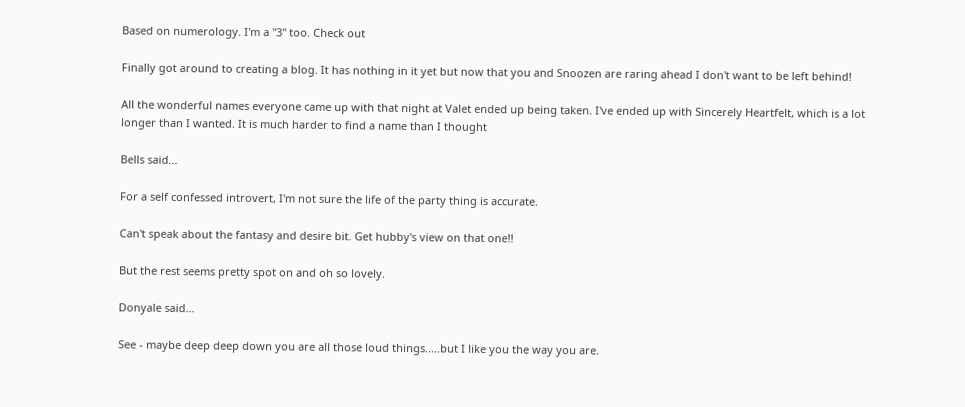Based on numerology. I'm a "3" too. Check out

Finally got around to creating a blog. It has nothing in it yet but now that you and Snoozen are raring ahead I don't want to be left behind!

All the wonderful names everyone came up with that night at Valet ended up being taken. I've ended up with Sincerely Heartfelt, which is a lot longer than I wanted. It is much harder to find a name than I thought

Bells said...

For a self confessed introvert, I'm not sure the life of the party thing is accurate.

Can't speak about the fantasy and desire bit. Get hubby's view on that one!!

But the rest seems pretty spot on and oh so lovely.

Donyale said...

See - maybe deep deep down you are all those loud things.....but I like you the way you are.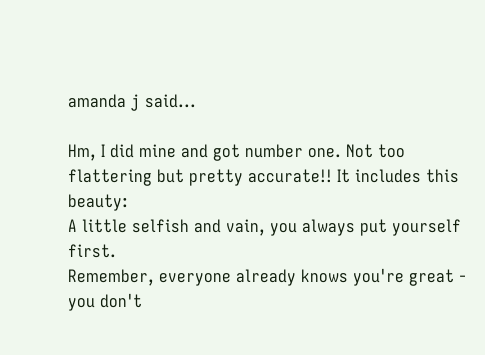amanda j said...

Hm, I did mine and got number one. Not too flattering but pretty accurate!! It includes this beauty:
A little selfish and vain, you always put yourself first.
Remember, everyone already knows you're great - you don't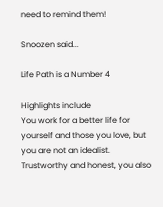need to remind them!

Snoozen said...

Life Path is a Number 4

Highlights include
You work for a better life for yourself and those you love, but you are not an idealist.
Trustworthy and honest, you also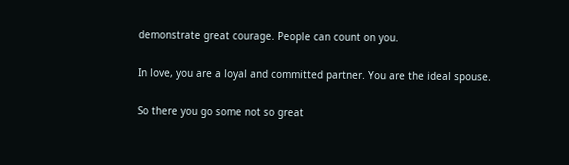demonstrate great courage. People can count on you.

In love, you are a loyal and committed partner. You are the ideal spouse.

So there you go some not so great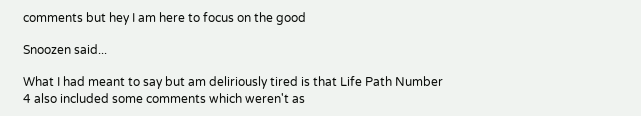comments but hey I am here to focus on the good

Snoozen said...

What I had meant to say but am deliriously tired is that Life Path Number 4 also included some comments which weren't as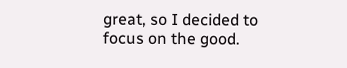great, so I decided to focus on the good.